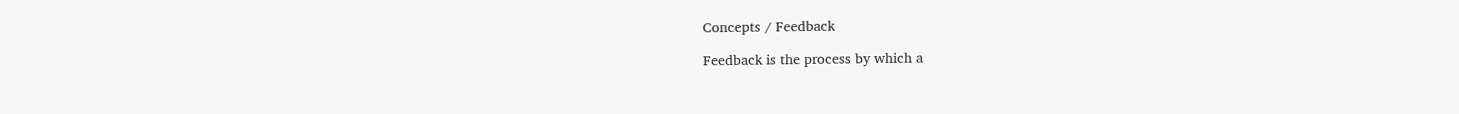Concepts / Feedback

Feedback is the process by which a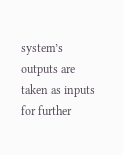system’s outputs are taken as inputs for further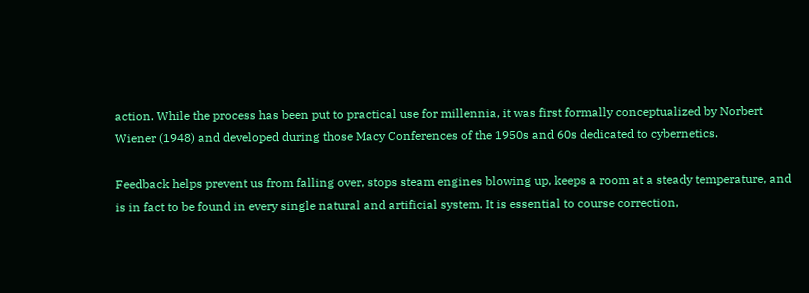action. While the process has been put to practical use for millennia, it was first formally conceptualized by Norbert Wiener (1948) and developed during those Macy Conferences of the 1950s and 60s dedicated to cybernetics.

Feedback helps prevent us from falling over, stops steam engines blowing up, keeps a room at a steady temperature, and is in fact to be found in every single natural and artificial system. It is essential to course correction,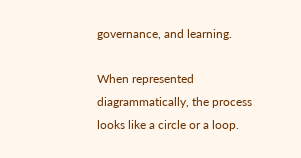governance, and learning.

When represented diagrammatically, the process looks like a circle or a loop.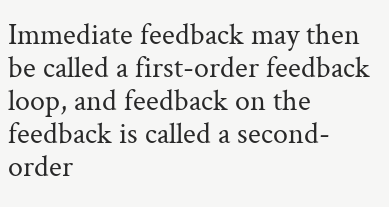Immediate feedback may then be called a first-order feedback loop, and feedback on the feedback is called a second-order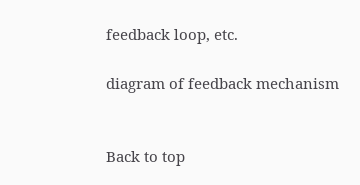feedback loop, etc.

diagram of feedback mechanism


Back to top